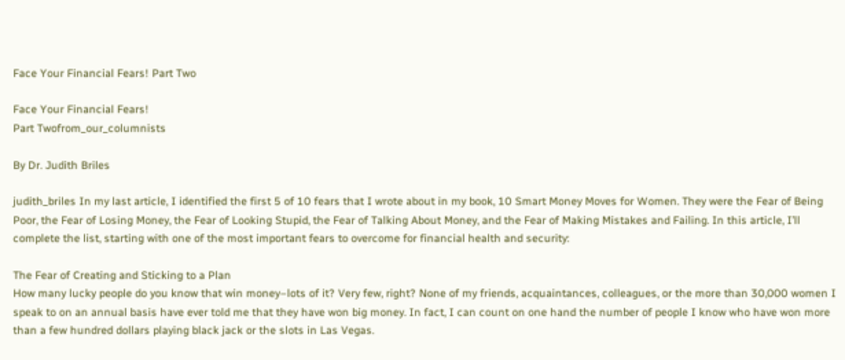Face Your Financial Fears! Part Two

Face Your Financial Fears!
Part Twofrom_our_columnists

By Dr. Judith Briles

judith_briles In my last article, I identified the first 5 of 10 fears that I wrote about in my book, 10 Smart Money Moves for Women. They were the Fear of Being Poor, the Fear of Losing Money, the Fear of Looking Stupid, the Fear of Talking About Money, and the Fear of Making Mistakes and Failing. In this article, I’ll complete the list, starting with one of the most important fears to overcome for financial health and security:

The Fear of Creating and Sticking to a Plan
How many lucky people do you know that win money–lots of it? Very few, right? None of my friends, acquaintances, colleagues, or the more than 30,000 women I speak to on an annual basis have ever told me that they have won big money. In fact, I can count on one hand the number of people I know who have won more than a few hundred dollars playing black jack or the slots in Las Vegas.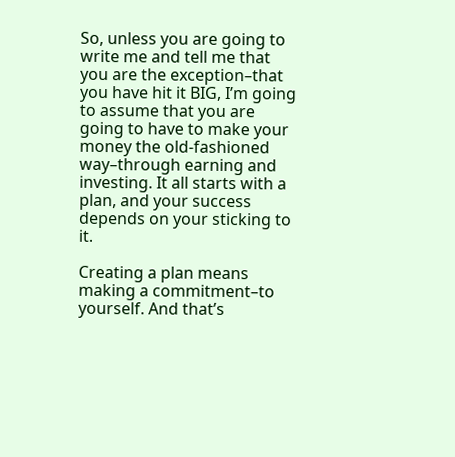So, unless you are going to write me and tell me that you are the exception–that you have hit it BIG, I’m going to assume that you are going to have to make your money the old-fashioned way–through earning and investing. It all starts with a plan, and your success depends on your sticking to it.

Creating a plan means making a commitment–to yourself. And that’s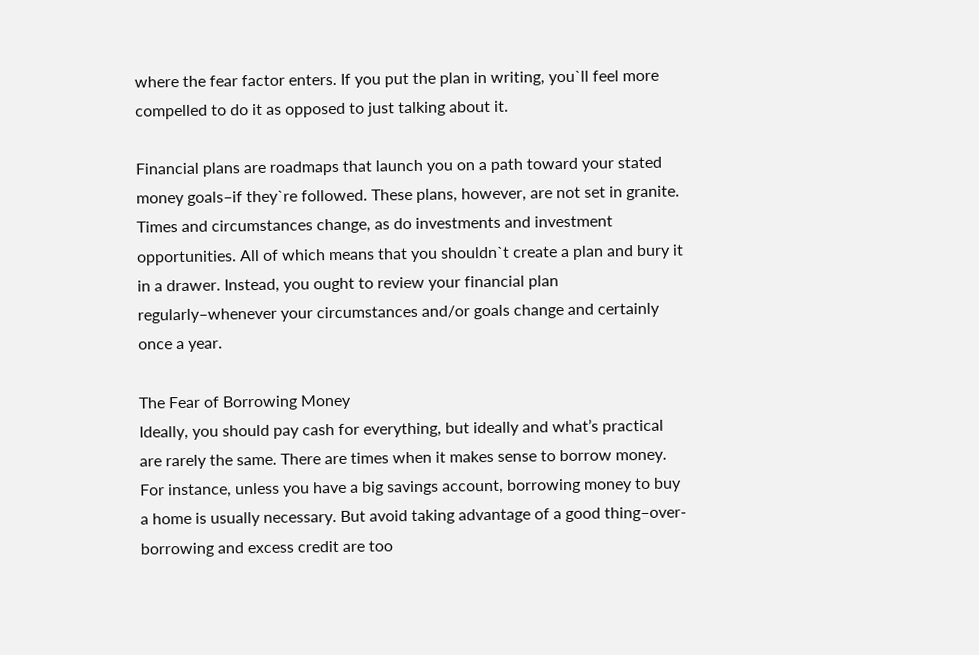where the fear factor enters. If you put the plan in writing, you`ll feel more compelled to do it as opposed to just talking about it.

Financial plans are roadmaps that launch you on a path toward your stated money goals–if they`re followed. These plans, however, are not set in granite. Times and circumstances change, as do investments and investment opportunities. All of which means that you shouldn`t create a plan and bury it in a drawer. Instead, you ought to review your financial plan regularly–whenever your circumstances and/or goals change and certainly once a year.

The Fear of Borrowing Money
Ideally, you should pay cash for everything, but ideally and what’s practical are rarely the same. There are times when it makes sense to borrow money. For instance, unless you have a big savings account, borrowing money to buy a home is usually necessary. But avoid taking advantage of a good thing–over-borrowing and excess credit are too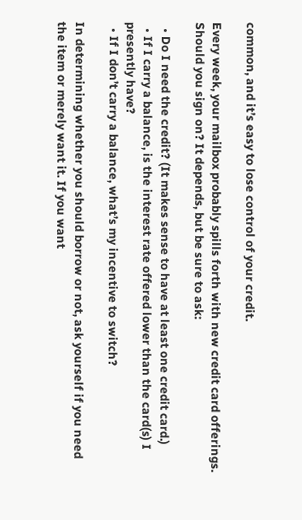common, and it’s easy to lose control of your credit.

Every week, your mailbox probably spills forth with new credit card offerings. Should you sign on? It depends, but be sure to ask:

  • Do I need the credit? (It makes sense to have at least one credit card.)
  • If I carry a balance, is the interest rate offered lower than the card(s) I presently have?
  • If I don’t carry a balance, what’s my incentive to switch?

In determining whether you should borrow or not, ask yourself if you need the item or merely want it. If you want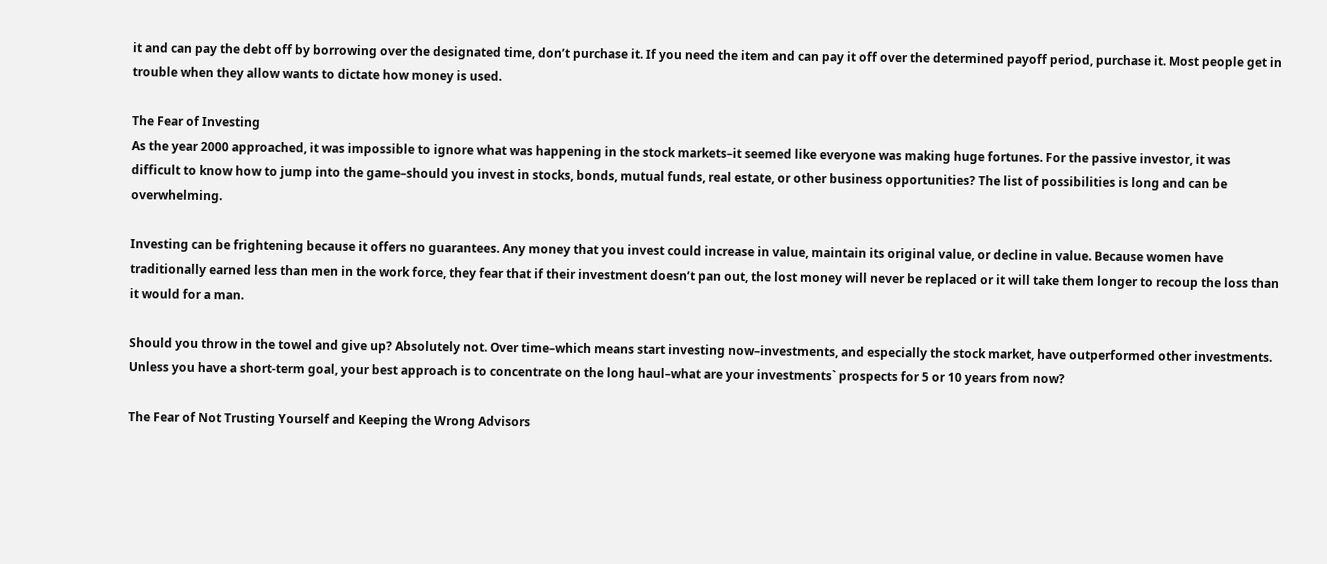it and can pay the debt off by borrowing over the designated time, don’t purchase it. If you need the item and can pay it off over the determined payoff period, purchase it. Most people get in trouble when they allow wants to dictate how money is used.

The Fear of Investing
As the year 2000 approached, it was impossible to ignore what was happening in the stock markets–it seemed like everyone was making huge fortunes. For the passive investor, it was difficult to know how to jump into the game–should you invest in stocks, bonds, mutual funds, real estate, or other business opportunities? The list of possibilities is long and can be overwhelming.

Investing can be frightening because it offers no guarantees. Any money that you invest could increase in value, maintain its original value, or decline in value. Because women have traditionally earned less than men in the work force, they fear that if their investment doesn’t pan out, the lost money will never be replaced or it will take them longer to recoup the loss than it would for a man.

Should you throw in the towel and give up? Absolutely not. Over time–which means start investing now–investments, and especially the stock market, have outperformed other investments. Unless you have a short-term goal, your best approach is to concentrate on the long haul–what are your investments` prospects for 5 or 10 years from now?

The Fear of Not Trusting Yourself and Keeping the Wrong Advisors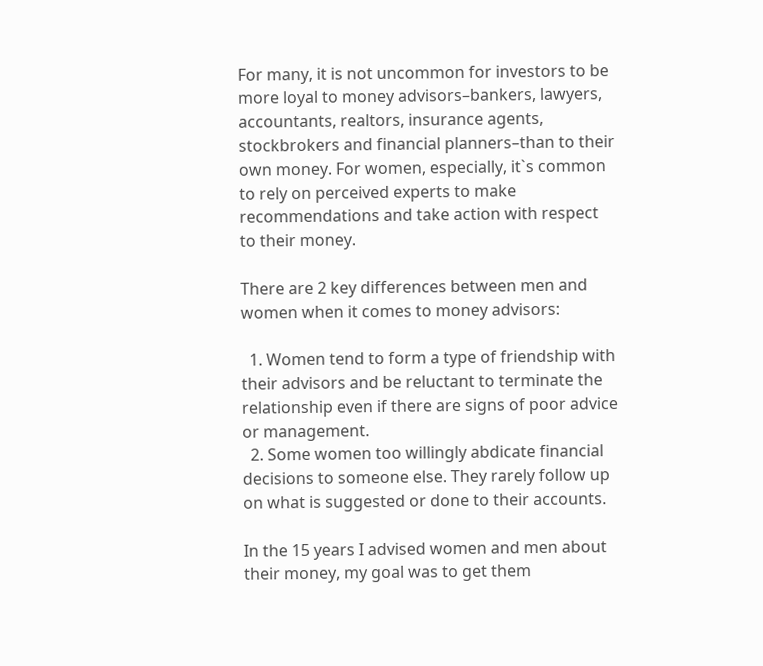For many, it is not uncommon for investors to be more loyal to money advisors–bankers, lawyers, accountants, realtors, insurance agents, stockbrokers and financial planners–than to their own money. For women, especially, it`s common to rely on perceived experts to make recommendations and take action with respect to their money.

There are 2 key differences between men and women when it comes to money advisors:

  1. Women tend to form a type of friendship with their advisors and be reluctant to terminate the relationship even if there are signs of poor advice or management.
  2. Some women too willingly abdicate financial decisions to someone else. They rarely follow up on what is suggested or done to their accounts.

In the 15 years I advised women and men about their money, my goal was to get them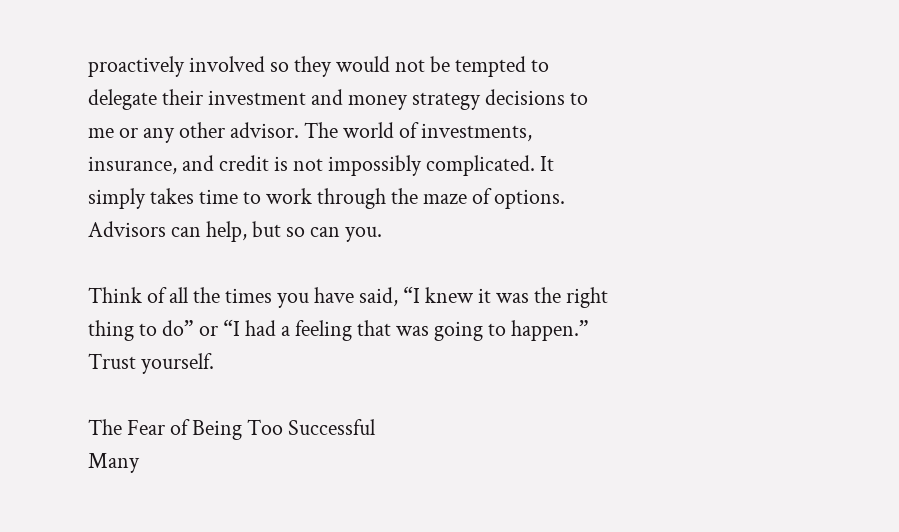proactively involved so they would not be tempted to delegate their investment and money strategy decisions to me or any other advisor. The world of investments, insurance, and credit is not impossibly complicated. It simply takes time to work through the maze of options. Advisors can help, but so can you.

Think of all the times you have said, “I knew it was the right thing to do” or “I had a feeling that was going to happen.” Trust yourself.

The Fear of Being Too Successful
Many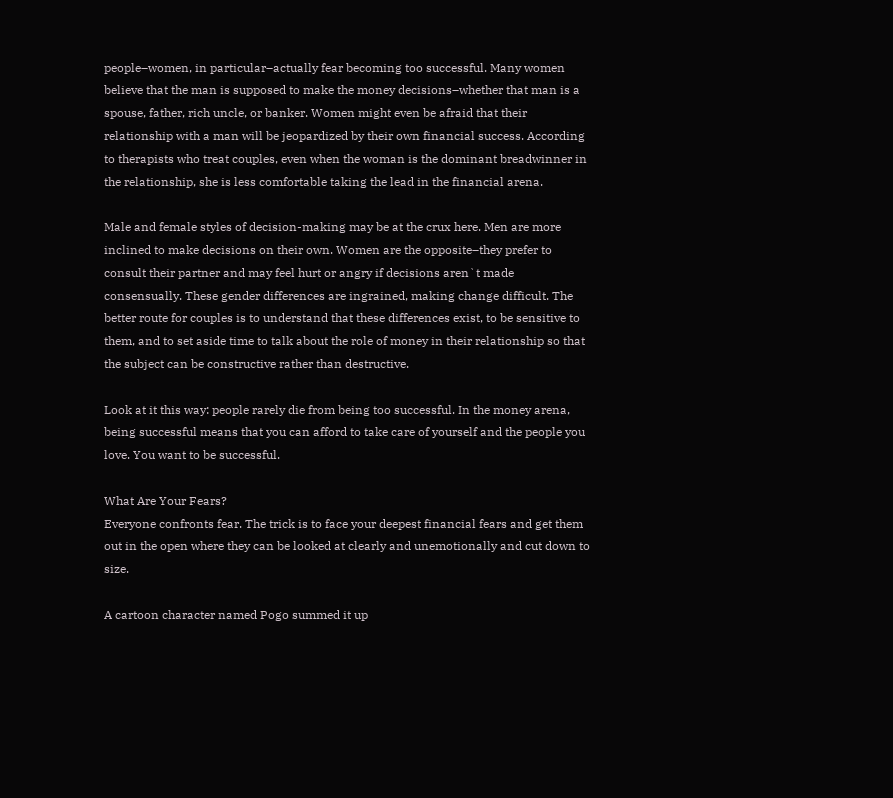people–women, in particular–actually fear becoming too successful. Many women believe that the man is supposed to make the money decisions–whether that man is a spouse, father, rich uncle, or banker. Women might even be afraid that their relationship with a man will be jeopardized by their own financial success. According to therapists who treat couples, even when the woman is the dominant breadwinner in the relationship, she is less comfortable taking the lead in the financial arena.

Male and female styles of decision-making may be at the crux here. Men are more inclined to make decisions on their own. Women are the opposite–they prefer to consult their partner and may feel hurt or angry if decisions aren`t made consensually. These gender differences are ingrained, making change difficult. The better route for couples is to understand that these differences exist, to be sensitive to them, and to set aside time to talk about the role of money in their relationship so that the subject can be constructive rather than destructive.

Look at it this way: people rarely die from being too successful. In the money arena, being successful means that you can afford to take care of yourself and the people you love. You want to be successful.

What Are Your Fears?
Everyone confronts fear. The trick is to face your deepest financial fears and get them out in the open where they can be looked at clearly and unemotionally and cut down to size.

A cartoon character named Pogo summed it up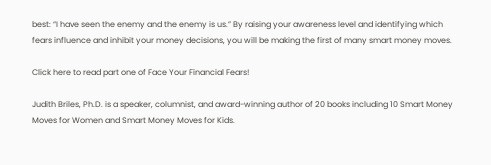best: “I have seen the enemy and the enemy is us.” By raising your awareness level and identifying which fears influence and inhibit your money decisions, you will be making the first of many smart money moves.

Click here to read part one of Face Your Financial Fears!

Judith Briles, Ph.D. is a speaker, columnist, and award-winning author of 20 books including 10 Smart Money Moves for Women and Smart Money Moves for Kids.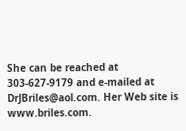She can be reached at 303-627-9179 and e-mailed at DrJBriles@aol.com. Her Web site is www.briles.com.